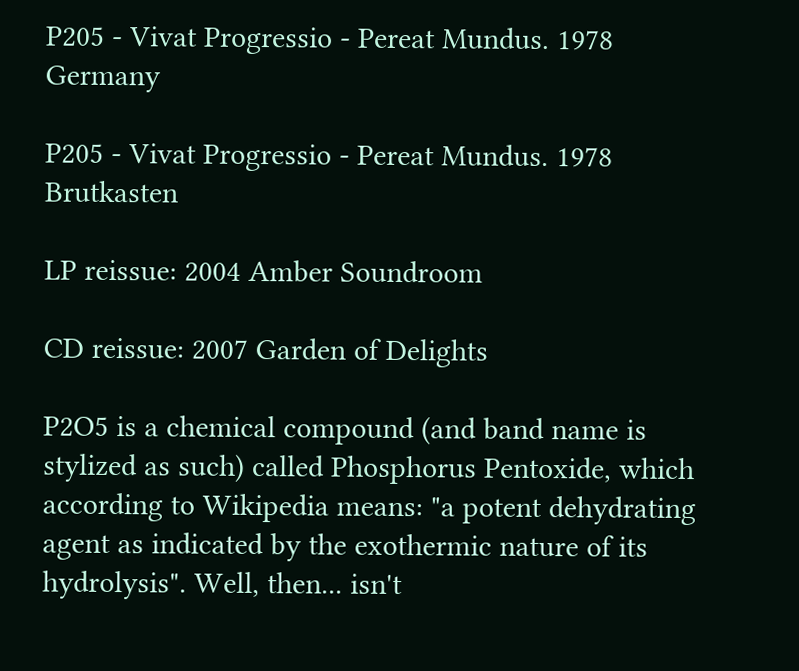P205 - Vivat Progressio - Pereat Mundus. 1978 Germany

P205 - Vivat Progressio - Pereat Mundus. 1978 Brutkasten

LP reissue: 2004 Amber Soundroom

CD reissue: 2007 Garden of Delights

P2O5 is a chemical compound (and band name is stylized as such) called Phosphorus Pentoxide, which according to Wikipedia means: "a potent dehydrating agent as indicated by the exothermic nature of its hydrolysis". Well, then... isn't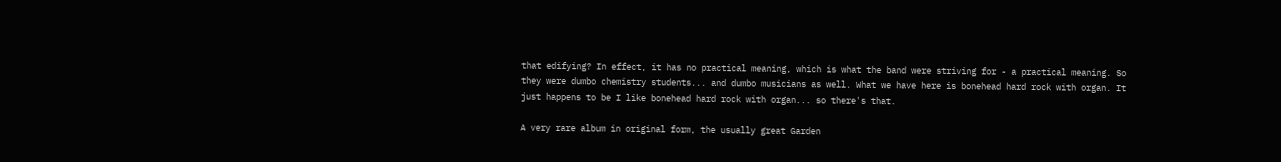that edifying? In effect, it has no practical meaning, which is what the band were striving for - a practical meaning. So they were dumbo chemistry students... and dumbo musicians as well. What we have here is bonehead hard rock with organ. It just happens to be I like bonehead hard rock with organ... so there's that.

A very rare album in original form, the usually great Garden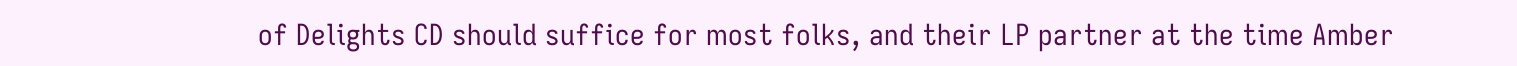of Delights CD should suffice for most folks, and their LP partner at the time Amber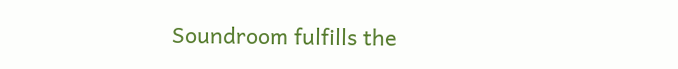Soundroom fulfills the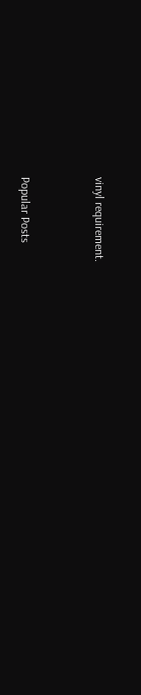vinyl requirement.


Popular Posts